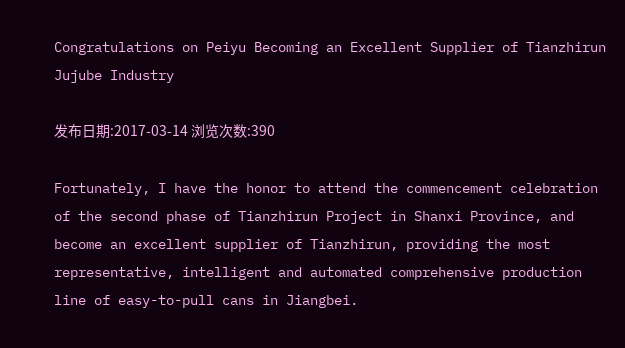Congratulations on Peiyu Becoming an Excellent Supplier of Tianzhirun Jujube Industry

发布日期:2017-03-14 浏览次数:390

Fortunately, I have the honor to attend the commencement celebration of the second phase of Tianzhirun Project in Shanxi Province, and become an excellent supplier of Tianzhirun, providing the most representative, intelligent and automated comprehensive production line of easy-to-pull cans in Jiangbei.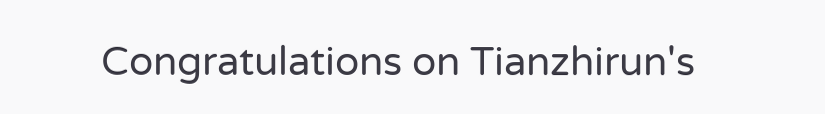Congratulations on Tianzhirun's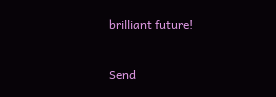brilliant future!


Send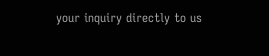your inquiry directly to us